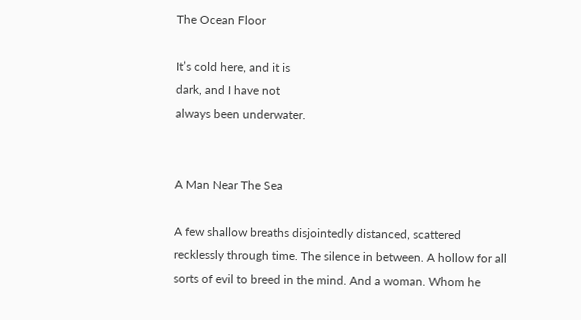The Ocean Floor

It’s cold here, and it is
dark, and I have not
always been underwater.


A Man Near The Sea

A few shallow breaths disjointedly distanced, scattered recklessly through time. The silence in between. A hollow for all sorts of evil to breed in the mind. And a woman. Whom he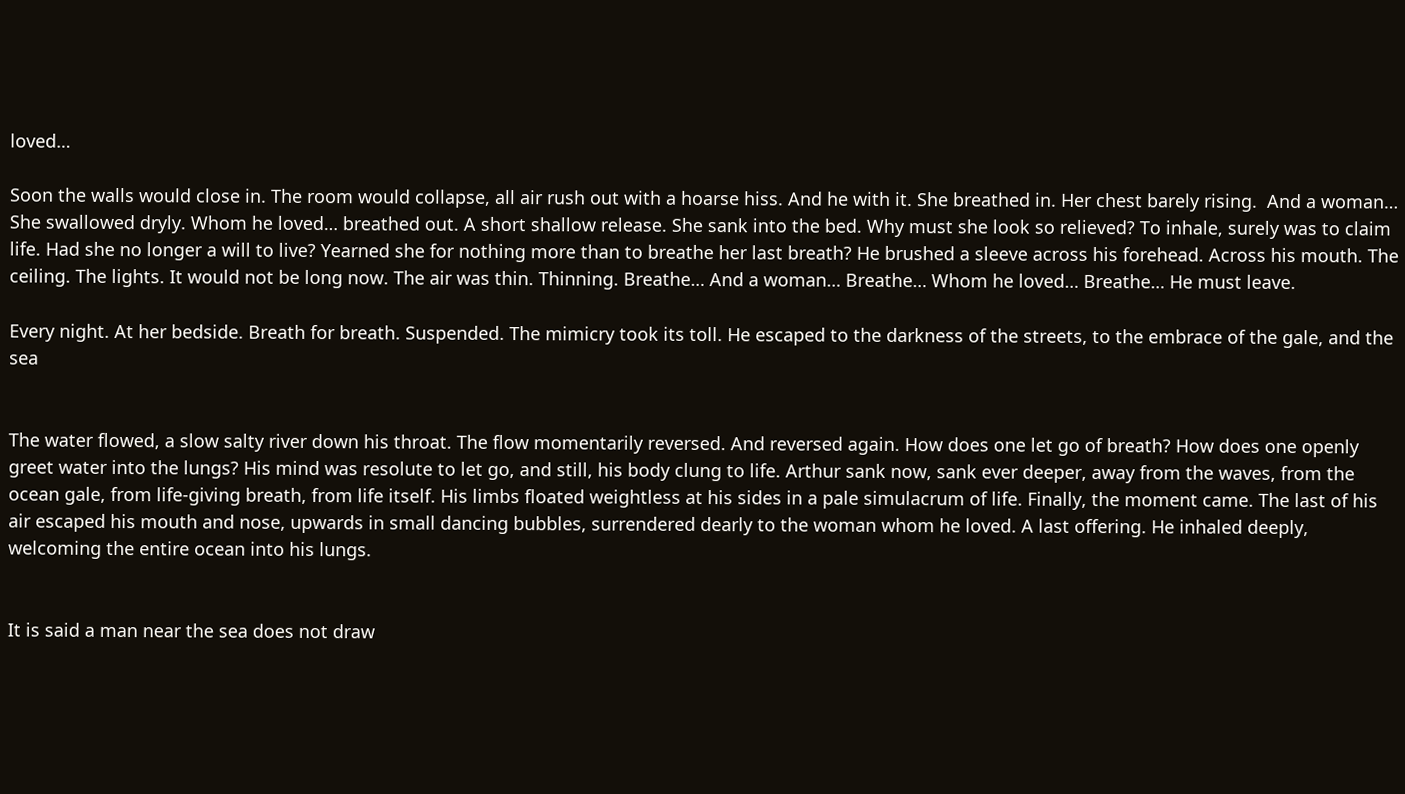loved…

Soon the walls would close in. The room would collapse, all air rush out with a hoarse hiss. And he with it. She breathed in. Her chest barely rising.  And a woman… She swallowed dryly. Whom he loved… breathed out. A short shallow release. She sank into the bed. Why must she look so relieved? To inhale, surely was to claim life. Had she no longer a will to live? Yearned she for nothing more than to breathe her last breath? He brushed a sleeve across his forehead. Across his mouth. The ceiling. The lights. It would not be long now. The air was thin. Thinning. Breathe… And a woman… Breathe… Whom he loved… Breathe… He must leave.

Every night. At her bedside. Breath for breath. Suspended. The mimicry took its toll. He escaped to the darkness of the streets, to the embrace of the gale, and the sea


The water flowed, a slow salty river down his throat. The flow momentarily reversed. And reversed again. How does one let go of breath? How does one openly greet water into the lungs? His mind was resolute to let go, and still, his body clung to life. Arthur sank now, sank ever deeper, away from the waves, from the ocean gale, from life-giving breath, from life itself. His limbs floated weightless at his sides in a pale simulacrum of life. Finally, the moment came. The last of his air escaped his mouth and nose, upwards in small dancing bubbles, surrendered dearly to the woman whom he loved. A last offering. He inhaled deeply, welcoming the entire ocean into his lungs.


It is said a man near the sea does not draw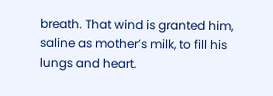breath. That wind is granted him, saline as mother’s milk, to fill his lungs and heart.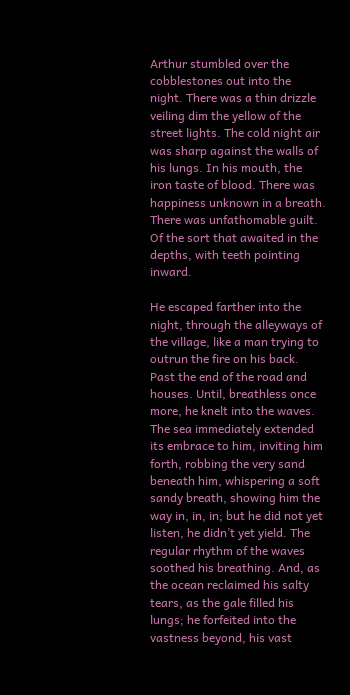Arthur stumbled over the cobblestones out into the night. There was a thin drizzle veiling dim the yellow of the street lights. The cold night air was sharp against the walls of his lungs. In his mouth, the iron taste of blood. There was happiness unknown in a breath. There was unfathomable guilt. Of the sort that awaited in the depths, with teeth pointing inward.

He escaped farther into the night, through the alleyways of the village, like a man trying to outrun the fire on his back. Past the end of the road and houses. Until, breathless once more, he knelt into the waves. The sea immediately extended its embrace to him, inviting him forth, robbing the very sand beneath him, whispering a soft sandy breath, showing him the way in, in, in; but he did not yet listen, he didn’t yet yield. The regular rhythm of the waves soothed his breathing. And, as the ocean reclaimed his salty tears, as the gale filled his lungs; he forfeited into the vastness beyond, his vast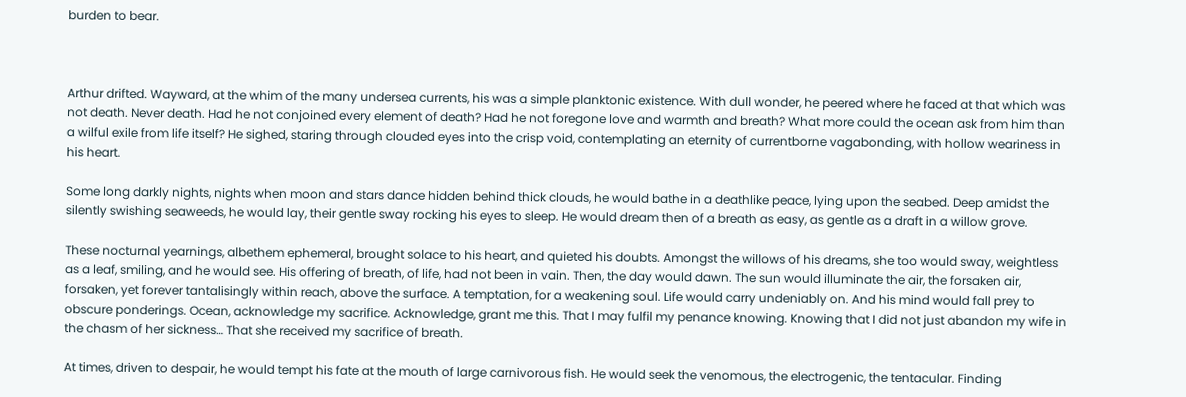burden to bear.



Arthur drifted. Wayward, at the whim of the many undersea currents, his was a simple planktonic existence. With dull wonder, he peered where he faced at that which was not death. Never death. Had he not conjoined every element of death? Had he not foregone love and warmth and breath? What more could the ocean ask from him than a wilful exile from life itself? He sighed, staring through clouded eyes into the crisp void, contemplating an eternity of currentborne vagabonding, with hollow weariness in his heart.

Some long darkly nights, nights when moon and stars dance hidden behind thick clouds, he would bathe in a deathlike peace, lying upon the seabed. Deep amidst the silently swishing seaweeds, he would lay, their gentle sway rocking his eyes to sleep. He would dream then of a breath as easy, as gentle as a draft in a willow grove.

These nocturnal yearnings, albethem ephemeral, brought solace to his heart, and quieted his doubts. Amongst the willows of his dreams, she too would sway, weightless as a leaf, smiling, and he would see. His offering of breath, of life, had not been in vain. Then, the day would dawn. The sun would illuminate the air, the forsaken air, forsaken, yet forever tantalisingly within reach, above the surface. A temptation, for a weakening soul. Life would carry undeniably on. And his mind would fall prey to obscure ponderings. Ocean, acknowledge my sacrifice. Acknowledge, grant me this. That I may fulfil my penance knowing. Knowing that I did not just abandon my wife in the chasm of her sickness… That she received my sacrifice of breath.

At times, driven to despair, he would tempt his fate at the mouth of large carnivorous fish. He would seek the venomous, the electrogenic, the tentacular. Finding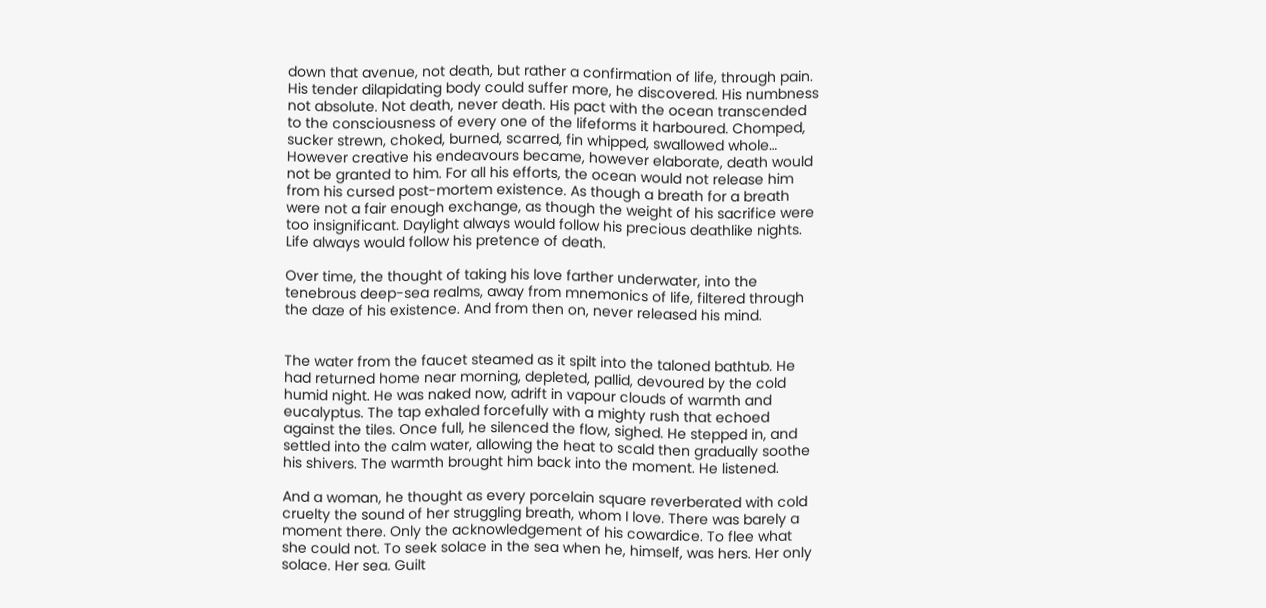down that avenue, not death, but rather a confirmation of life, through pain. His tender dilapidating body could suffer more, he discovered. His numbness not absolute. Not death, never death. His pact with the ocean transcended to the consciousness of every one of the lifeforms it harboured. Chomped, sucker strewn, choked, burned, scarred, fin whipped, swallowed whole… However creative his endeavours became, however elaborate, death would not be granted to him. For all his efforts, the ocean would not release him from his cursed post-mortem existence. As though a breath for a breath were not a fair enough exchange, as though the weight of his sacrifice were too insignificant. Daylight always would follow his precious deathlike nights. Life always would follow his pretence of death.

Over time, the thought of taking his love farther underwater, into the tenebrous deep-sea realms, away from mnemonics of life, filtered through the daze of his existence. And from then on, never released his mind.


The water from the faucet steamed as it spilt into the taloned bathtub. He had returned home near morning, depleted, pallid, devoured by the cold humid night. He was naked now, adrift in vapour clouds of warmth and eucalyptus. The tap exhaled forcefully with a mighty rush that echoed against the tiles. Once full, he silenced the flow, sighed. He stepped in, and settled into the calm water, allowing the heat to scald then gradually soothe his shivers. The warmth brought him back into the moment. He listened.

And a woman, he thought as every porcelain square reverberated with cold cruelty the sound of her struggling breath, whom I love. There was barely a moment there. Only the acknowledgement of his cowardice. To flee what she could not. To seek solace in the sea when he, himself, was hers. Her only solace. Her sea. Guilt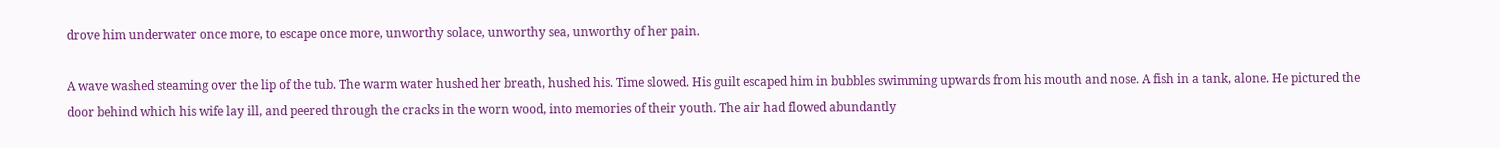drove him underwater once more, to escape once more, unworthy solace, unworthy sea, unworthy of her pain.

A wave washed steaming over the lip of the tub. The warm water hushed her breath, hushed his. Time slowed. His guilt escaped him in bubbles swimming upwards from his mouth and nose. A fish in a tank, alone. He pictured the door behind which his wife lay ill, and peered through the cracks in the worn wood, into memories of their youth. The air had flowed abundantly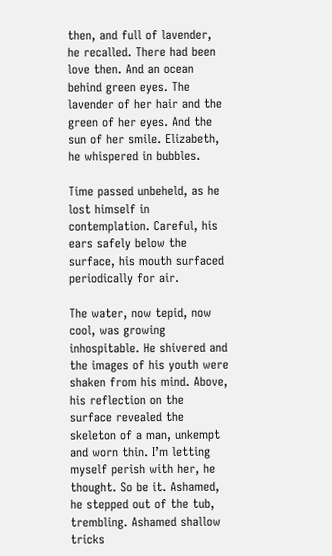then, and full of lavender, he recalled. There had been love then. And an ocean behind green eyes. The lavender of her hair and the green of her eyes. And the sun of her smile. Elizabeth, he whispered in bubbles.

Time passed unbeheld, as he lost himself in contemplation. Careful, his ears safely below the surface, his mouth surfaced periodically for air.

The water, now tepid, now cool, was growing inhospitable. He shivered and the images of his youth were shaken from his mind. Above, his reflection on the surface revealed the skeleton of a man, unkempt and worn thin. I’m letting myself perish with her, he thought. So be it. Ashamed, he stepped out of the tub, trembling. Ashamed shallow tricks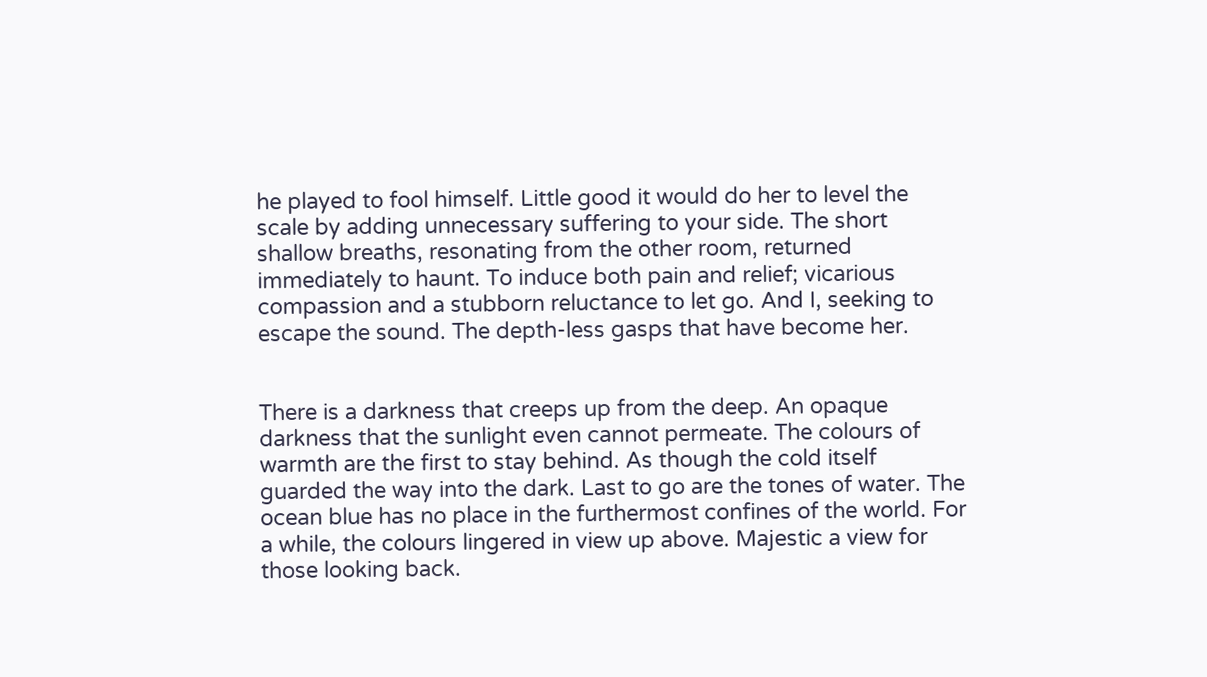he played to fool himself. Little good it would do her to level the scale by adding unnecessary suffering to your side. The short shallow breaths, resonating from the other room, returned immediately to haunt. To induce both pain and relief; vicarious compassion and a stubborn reluctance to let go. And I, seeking to escape the sound. The depth-less gasps that have become her.


There is a darkness that creeps up from the deep. An opaque darkness that the sunlight even cannot permeate. The colours of warmth are the first to stay behind. As though the cold itself guarded the way into the dark. Last to go are the tones of water. The ocean blue has no place in the furthermost confines of the world. For a while, the colours lingered in view up above. Majestic a view for those looking back.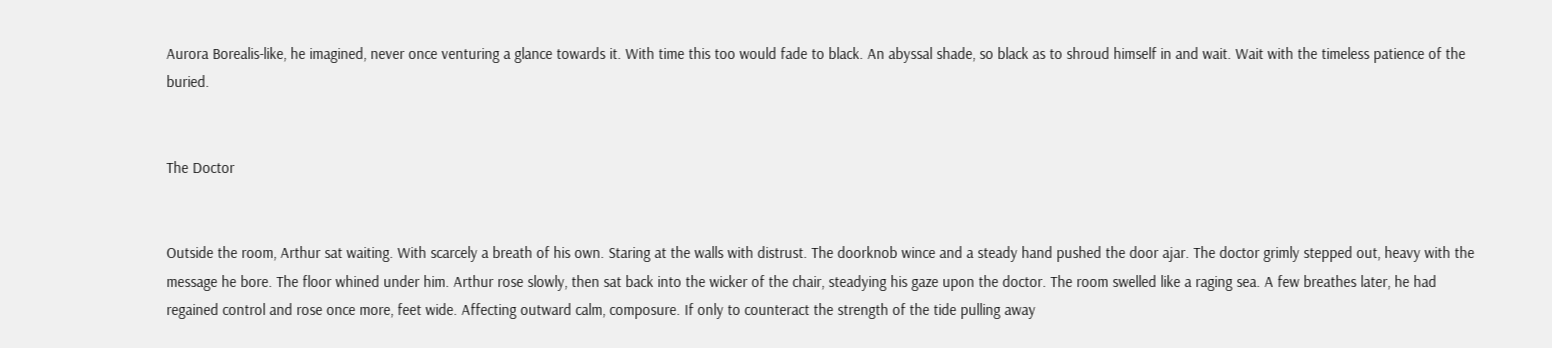Aurora Borealis-like, he imagined, never once venturing a glance towards it. With time this too would fade to black. An abyssal shade, so black as to shroud himself in and wait. Wait with the timeless patience of the buried.


The Doctor


Outside the room, Arthur sat waiting. With scarcely a breath of his own. Staring at the walls with distrust. The doorknob wince and a steady hand pushed the door ajar. The doctor grimly stepped out, heavy with the message he bore. The floor whined under him. Arthur rose slowly, then sat back into the wicker of the chair, steadying his gaze upon the doctor. The room swelled like a raging sea. A few breathes later, he had regained control and rose once more, feet wide. Affecting outward calm, composure. If only to counteract the strength of the tide pulling away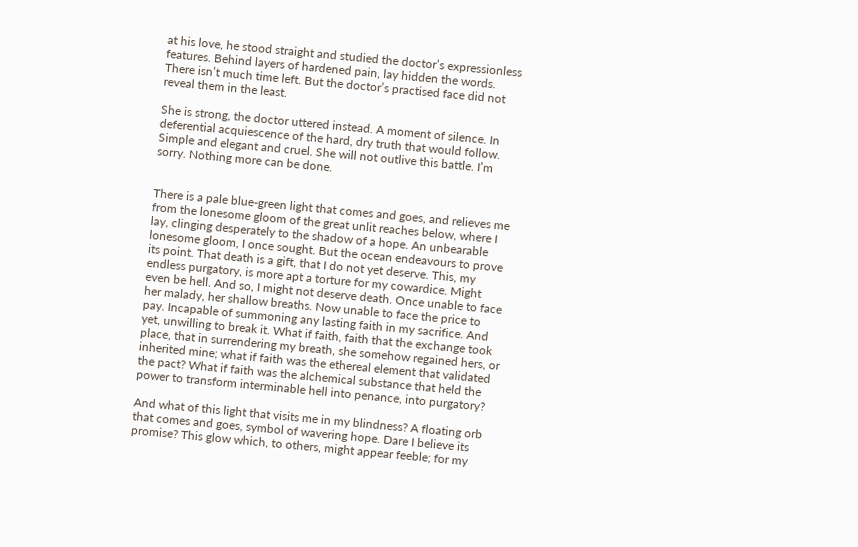at his love, he stood straight and studied the doctor’s expressionless features. Behind layers of hardened pain, lay hidden the words. There isn’t much time left. But the doctor’s practised face did not reveal them in the least.

She is strong, the doctor uttered instead. A moment of silence. In deferential acquiescence of the hard, dry truth that would follow. Simple and elegant and cruel. She will not outlive this battle. I’m sorry. Nothing more can be done.


There is a pale blue-green light that comes and goes, and relieves me from the lonesome gloom of the great unlit reaches below, where I lay, clinging desperately to the shadow of a hope. An unbearable lonesome gloom, I once sought. But the ocean endeavours to prove its point. That death is a gift, that I do not yet deserve. This, my endless purgatory, is more apt a torture for my cowardice. Might even be hell. And so, I might not deserve death. Once unable to face her malady, her shallow breaths. Now unable to face the price to pay. Incapable of summoning any lasting faith in my sacrifice. And yet, unwilling to break it. What if faith, faith that the exchange took place, that in surrendering my breath, she somehow regained hers, or inherited mine; what if faith was the ethereal element that validated the pact? What if faith was the alchemical substance that held the power to transform interminable hell into penance, into purgatory?

And what of this light that visits me in my blindness? A floating orb that comes and goes, symbol of wavering hope. Dare I believe its promise? This glow which, to others, might appear feeble; for my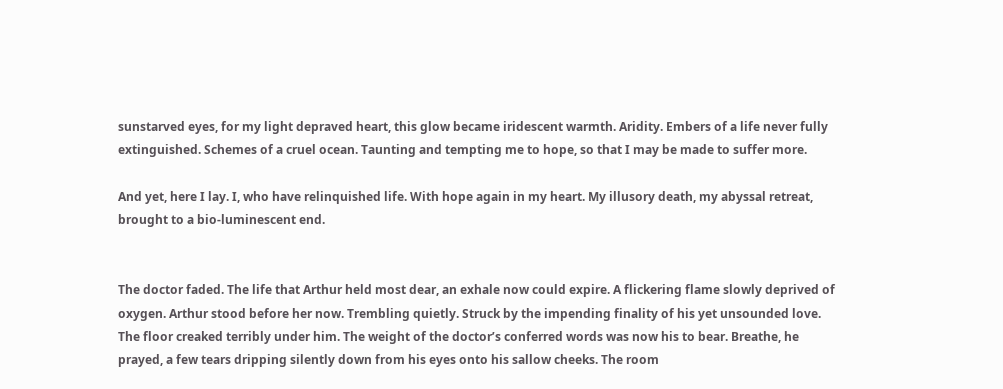sunstarved eyes, for my light depraved heart, this glow became iridescent warmth. Aridity. Embers of a life never fully extinguished. Schemes of a cruel ocean. Taunting and tempting me to hope, so that I may be made to suffer more.

And yet, here I lay. I, who have relinquished life. With hope again in my heart. My illusory death, my abyssal retreat, brought to a bio-luminescent end.


The doctor faded. The life that Arthur held most dear, an exhale now could expire. A flickering flame slowly deprived of oxygen. Arthur stood before her now. Trembling quietly. Struck by the impending finality of his yet unsounded love. The floor creaked terribly under him. The weight of the doctor’s conferred words was now his to bear. Breathe, he prayed, a few tears dripping silently down from his eyes onto his sallow cheeks. The room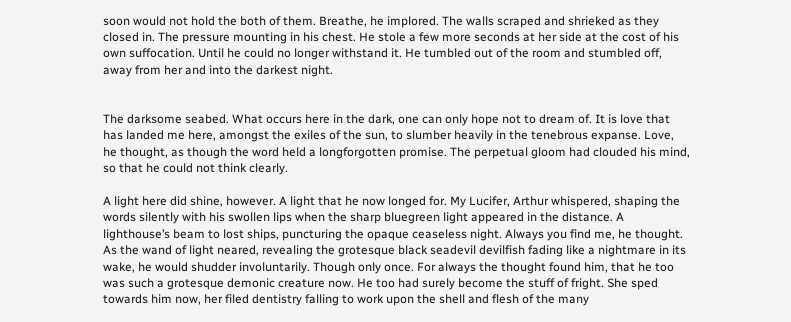soon would not hold the both of them. Breathe, he implored. The walls scraped and shrieked as they closed in. The pressure mounting in his chest. He stole a few more seconds at her side at the cost of his own suffocation. Until he could no longer withstand it. He tumbled out of the room and stumbled off, away from her and into the darkest night.


The darksome seabed. What occurs here in the dark, one can only hope not to dream of. It is love that has landed me here, amongst the exiles of the sun, to slumber heavily in the tenebrous expanse. Love, he thought, as though the word held a longforgotten promise. The perpetual gloom had clouded his mind, so that he could not think clearly.

A light here did shine, however. A light that he now longed for. My Lucifer, Arthur whispered, shaping the words silently with his swollen lips when the sharp bluegreen light appeared in the distance. A lighthouse’s beam to lost ships, puncturing the opaque ceaseless night. Always you find me, he thought. As the wand of light neared, revealing the grotesque black seadevil devilfish fading like a nightmare in its wake, he would shudder involuntarily. Though only once. For always the thought found him, that he too was such a grotesque demonic creature now. He too had surely become the stuff of fright. She sped towards him now, her filed dentistry falling to work upon the shell and flesh of the many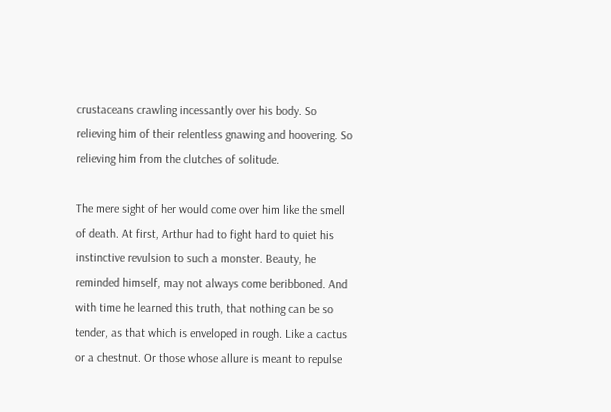crustaceans crawling incessantly over his body. So relieving him of their relentless gnawing and hoovering. So relieving him from the clutches of solitude.

The mere sight of her would come over him like the smell of death. At first, Arthur had to fight hard to quiet his instinctive revulsion to such a monster. Beauty, he reminded himself, may not always come beribboned. And with time he learned this truth, that nothing can be so tender, as that which is enveloped in rough. Like a cactus or a chestnut. Or those whose allure is meant to repulse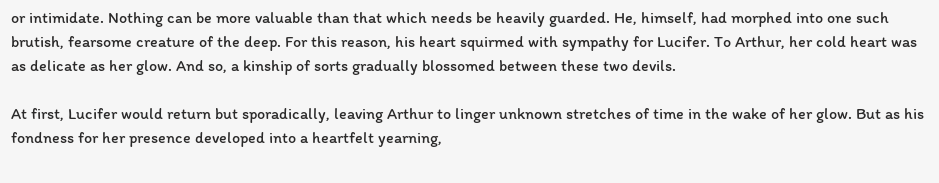or intimidate. Nothing can be more valuable than that which needs be heavily guarded. He, himself, had morphed into one such brutish, fearsome creature of the deep. For this reason, his heart squirmed with sympathy for Lucifer. To Arthur, her cold heart was as delicate as her glow. And so, a kinship of sorts gradually blossomed between these two devils.

At first, Lucifer would return but sporadically, leaving Arthur to linger unknown stretches of time in the wake of her glow. But as his fondness for her presence developed into a heartfelt yearning,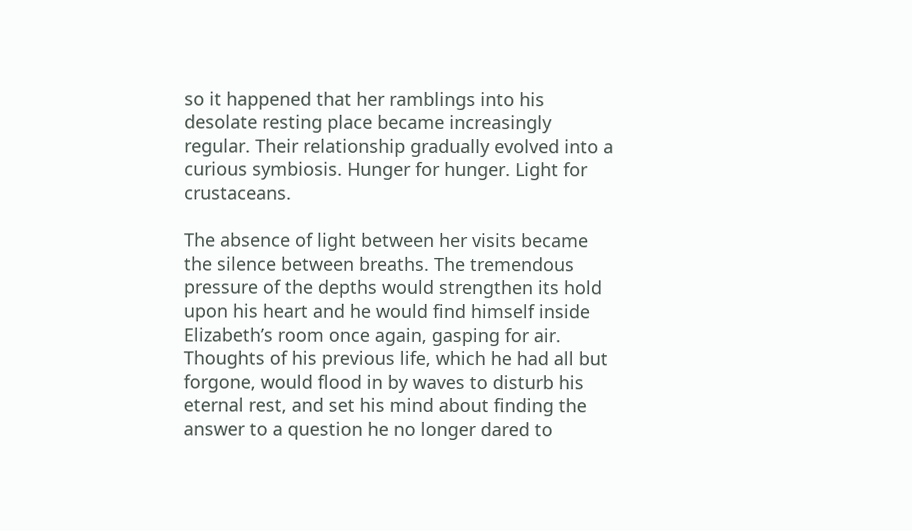so it happened that her ramblings into his desolate resting place became increasingly regular. Their relationship gradually evolved into a curious symbiosis. Hunger for hunger. Light for crustaceans.

The absence of light between her visits became the silence between breaths. The tremendous pressure of the depths would strengthen its hold upon his heart and he would find himself inside Elizabeth’s room once again, gasping for air. Thoughts of his previous life, which he had all but forgone, would flood in by waves to disturb his eternal rest, and set his mind about finding the answer to a question he no longer dared to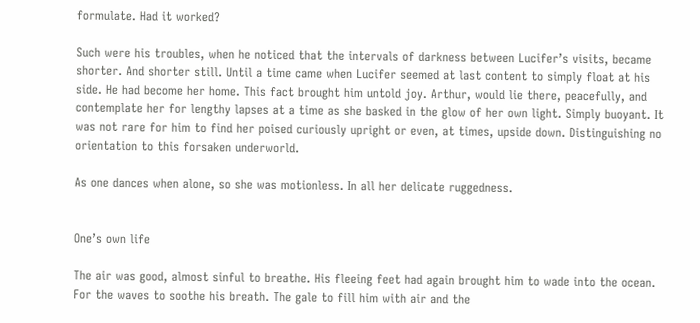formulate. Had it worked?

Such were his troubles, when he noticed that the intervals of darkness between Lucifer’s visits, became shorter. And shorter still. Until a time came when Lucifer seemed at last content to simply float at his side. He had become her home. This fact brought him untold joy. Arthur, would lie there, peacefully, and contemplate her for lengthy lapses at a time as she basked in the glow of her own light. Simply buoyant. It was not rare for him to find her poised curiously upright or even, at times, upside down. Distinguishing no orientation to this forsaken underworld.

As one dances when alone, so she was motionless. In all her delicate ruggedness.


One’s own life

The air was good, almost sinful to breathe. His fleeing feet had again brought him to wade into the ocean. For the waves to soothe his breath. The gale to fill him with air and the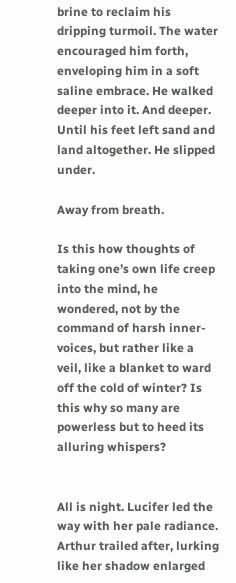brine to reclaim his dripping turmoil. The water encouraged him forth, enveloping him in a soft saline embrace. He walked deeper into it. And deeper. Until his feet left sand and land altogether. He slipped under.

Away from breath.

Is this how thoughts of taking one’s own life creep into the mind, he wondered, not by the command of harsh inner-voices, but rather like a veil, like a blanket to ward off the cold of winter? Is this why so many are powerless but to heed its alluring whispers?


All is night. Lucifer led the way with her pale radiance. Arthur trailed after, lurking like her shadow enlarged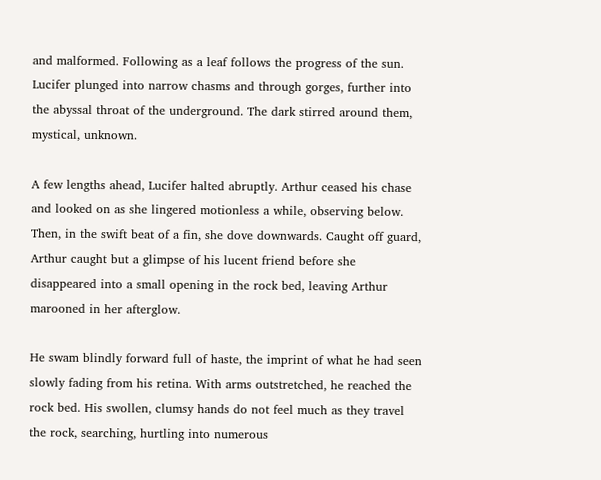and malformed. Following as a leaf follows the progress of the sun. Lucifer plunged into narrow chasms and through gorges, further into the abyssal throat of the underground. The dark stirred around them, mystical, unknown.

A few lengths ahead, Lucifer halted abruptly. Arthur ceased his chase and looked on as she lingered motionless a while, observing below. Then, in the swift beat of a fin, she dove downwards. Caught off guard, Arthur caught but a glimpse of his lucent friend before she disappeared into a small opening in the rock bed, leaving Arthur marooned in her afterglow.

He swam blindly forward full of haste, the imprint of what he had seen slowly fading from his retina. With arms outstretched, he reached the rock bed. His swollen, clumsy hands do not feel much as they travel the rock, searching, hurtling into numerous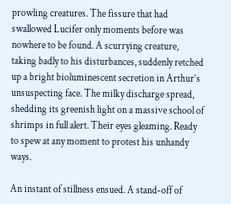prowling creatures. The fissure that had swallowed Lucifer only moments before was nowhere to be found. A scurrying creature, taking badly to his disturbances, suddenly retched up a bright bioluminescent secretion in Arthur’s unsuspecting face. The milky discharge spread, shedding its greenish light on a massive school of shrimps in full alert. Their eyes gleaming. Ready to spew at any moment to protest his unhandy ways.

An instant of stillness ensued. A stand-off of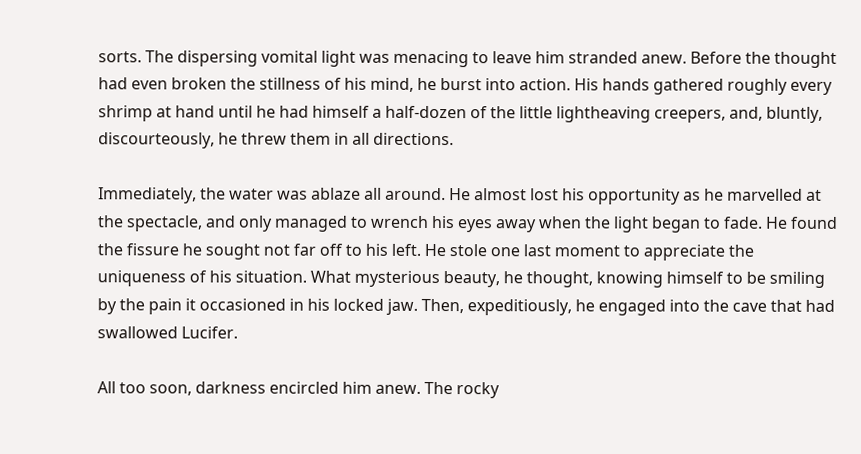sorts. The dispersing vomital light was menacing to leave him stranded anew. Before the thought had even broken the stillness of his mind, he burst into action. His hands gathered roughly every shrimp at hand until he had himself a half-dozen of the little lightheaving creepers, and, bluntly, discourteously, he threw them in all directions.

Immediately, the water was ablaze all around. He almost lost his opportunity as he marvelled at the spectacle, and only managed to wrench his eyes away when the light began to fade. He found the fissure he sought not far off to his left. He stole one last moment to appreciate the uniqueness of his situation. What mysterious beauty, he thought, knowing himself to be smiling by the pain it occasioned in his locked jaw. Then, expeditiously, he engaged into the cave that had swallowed Lucifer.

All too soon, darkness encircled him anew. The rocky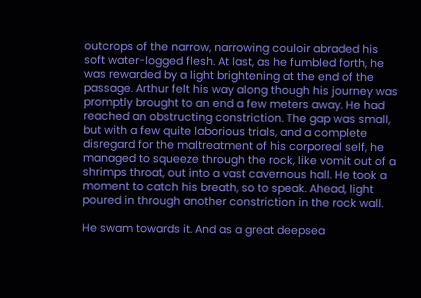outcrops of the narrow, narrowing couloir abraded his soft water-logged flesh. At last, as he fumbled forth, he was rewarded by a light brightening at the end of the passage. Arthur felt his way along though his journey was promptly brought to an end a few meters away. He had reached an obstructing constriction. The gap was small, but with a few quite laborious trials, and a complete disregard for the maltreatment of his corporeal self, he managed to squeeze through the rock, like vomit out of a shrimps throat, out into a vast cavernous hall. He took a moment to catch his breath, so to speak. Ahead, light poured in through another constriction in the rock wall.

He swam towards it. And as a great deepsea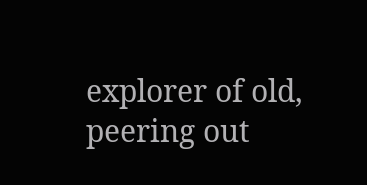explorer of old, peering out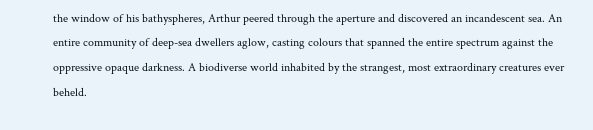the window of his bathyspheres, Arthur peered through the aperture and discovered an incandescent sea. An entire community of deep-sea dwellers aglow, casting colours that spanned the entire spectrum against the oppressive opaque darkness. A biodiverse world inhabited by the strangest, most extraordinary creatures ever beheld.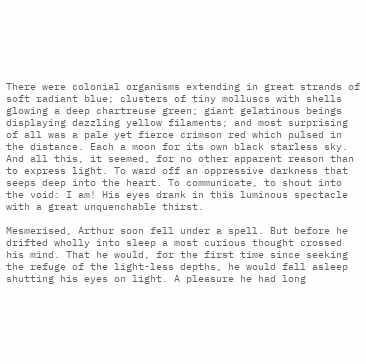There were colonial organisms extending in great strands of soft radiant blue; clusters of tiny molluscs with shells glowing a deep chartreuse green; giant gelatinous beings displaying dazzling yellow filaments; and most surprising of all was a pale yet fierce crimson red which pulsed in the distance. Each a moon for its own black starless sky. And all this, it seemed, for no other apparent reason than to express light. To ward off an oppressive darkness that seeps deep into the heart. To communicate, to shout into the void: I am! His eyes drank in this luminous spectacle with a great unquenchable thirst.

Mesmerised, Arthur soon fell under a spell. But before he drifted wholly into sleep a most curious thought crossed his mind. That he would, for the first time since seeking the refuge of the light-less depths, he would fall asleep shutting his eyes on light. A pleasure he had long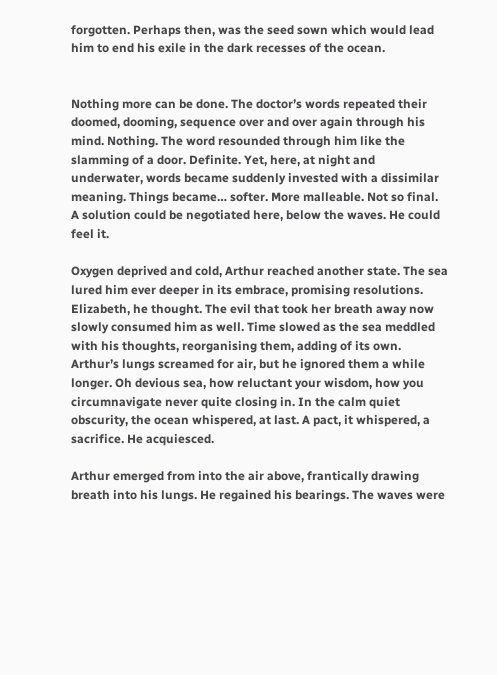forgotten. Perhaps then, was the seed sown which would lead him to end his exile in the dark recesses of the ocean.


Nothing more can be done. The doctor’s words repeated their doomed, dooming, sequence over and over again through his mind. Nothing. The word resounded through him like the slamming of a door. Definite. Yet, here, at night and underwater, words became suddenly invested with a dissimilar meaning. Things became… softer. More malleable. Not so final. A solution could be negotiated here, below the waves. He could feel it.

Oxygen deprived and cold, Arthur reached another state. The sea lured him ever deeper in its embrace, promising resolutions. Elizabeth, he thought. The evil that took her breath away now slowly consumed him as well. Time slowed as the sea meddled with his thoughts, reorganising them, adding of its own. Arthur’s lungs screamed for air, but he ignored them a while longer. Oh devious sea, how reluctant your wisdom, how you circumnavigate never quite closing in. In the calm quiet obscurity, the ocean whispered, at last. A pact, it whispered, a sacrifice. He acquiesced.

Arthur emerged from into the air above, frantically drawing breath into his lungs. He regained his bearings. The waves were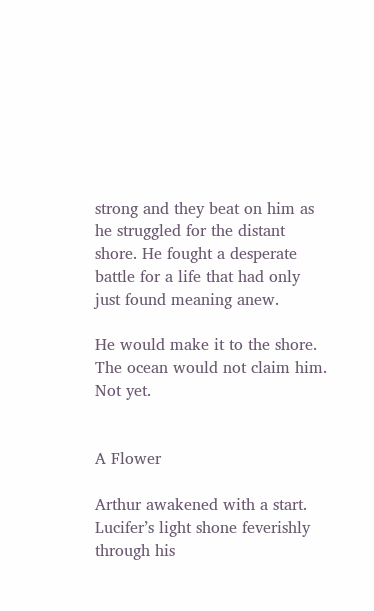strong and they beat on him as he struggled for the distant shore. He fought a desperate battle for a life that had only just found meaning anew.

He would make it to the shore. The ocean would not claim him. Not yet.


A Flower

Arthur awakened with a start. Lucifer’s light shone feverishly through his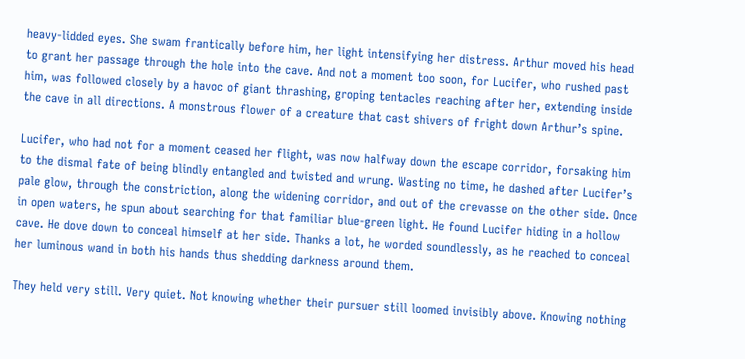heavy-lidded eyes. She swam frantically before him, her light intensifying her distress. Arthur moved his head to grant her passage through the hole into the cave. And not a moment too soon, for Lucifer, who rushed past him, was followed closely by a havoc of giant thrashing, groping tentacles reaching after her, extending inside the cave in all directions. A monstrous flower of a creature that cast shivers of fright down Arthur’s spine.

Lucifer, who had not for a moment ceased her flight, was now halfway down the escape corridor, forsaking him to the dismal fate of being blindly entangled and twisted and wrung. Wasting no time, he dashed after Lucifer’s pale glow, through the constriction, along the widening corridor, and out of the crevasse on the other side. Once in open waters, he spun about searching for that familiar blue-green light. He found Lucifer hiding in a hollow cave. He dove down to conceal himself at her side. Thanks a lot, he worded soundlessly, as he reached to conceal her luminous wand in both his hands thus shedding darkness around them.

They held very still. Very quiet. Not knowing whether their pursuer still loomed invisibly above. Knowing nothing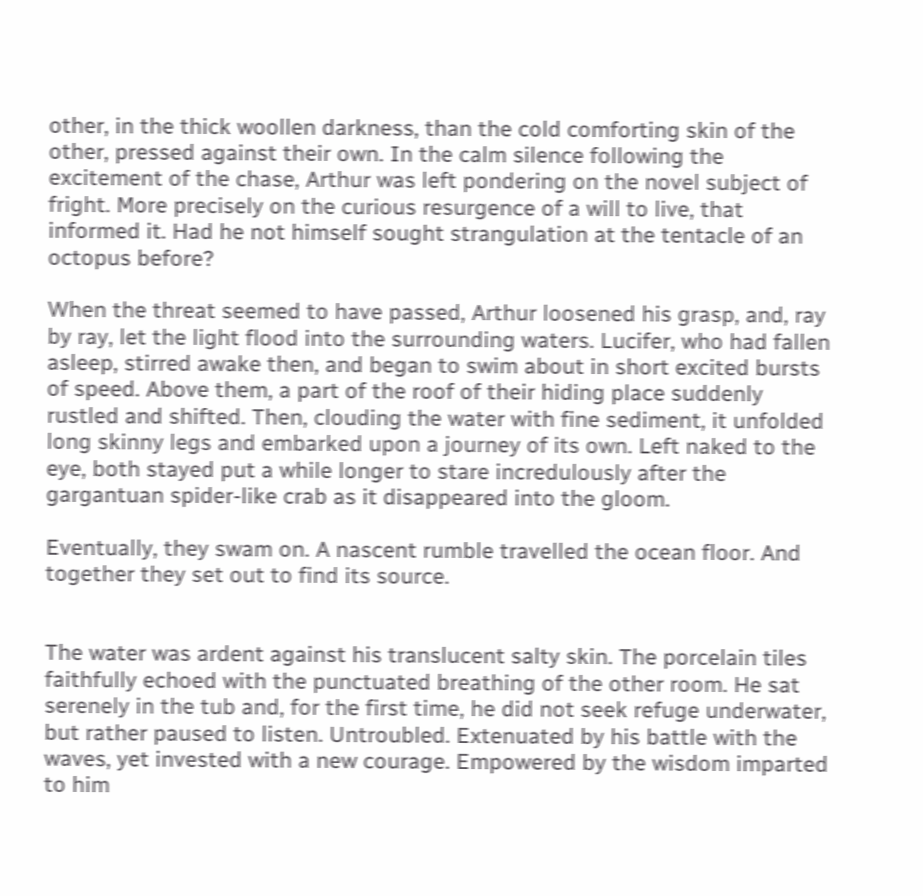other, in the thick woollen darkness, than the cold comforting skin of the other, pressed against their own. In the calm silence following the excitement of the chase, Arthur was left pondering on the novel subject of fright. More precisely on the curious resurgence of a will to live, that informed it. Had he not himself sought strangulation at the tentacle of an octopus before?

When the threat seemed to have passed, Arthur loosened his grasp, and, ray by ray, let the light flood into the surrounding waters. Lucifer, who had fallen asleep, stirred awake then, and began to swim about in short excited bursts of speed. Above them, a part of the roof of their hiding place suddenly rustled and shifted. Then, clouding the water with fine sediment, it unfolded long skinny legs and embarked upon a journey of its own. Left naked to the eye, both stayed put a while longer to stare incredulously after the gargantuan spider-like crab as it disappeared into the gloom.

Eventually, they swam on. A nascent rumble travelled the ocean floor. And together they set out to find its source.


The water was ardent against his translucent salty skin. The porcelain tiles faithfully echoed with the punctuated breathing of the other room. He sat serenely in the tub and, for the first time, he did not seek refuge underwater, but rather paused to listen. Untroubled. Extenuated by his battle with the waves, yet invested with a new courage. Empowered by the wisdom imparted to him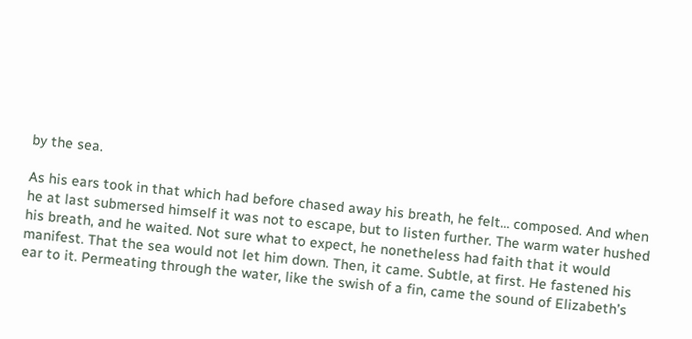by the sea.

As his ears took in that which had before chased away his breath, he felt… composed. And when he at last submersed himself it was not to escape, but to listen further. The warm water hushed his breath, and he waited. Not sure what to expect, he nonetheless had faith that it would manifest. That the sea would not let him down. Then, it came. Subtle, at first. He fastened his ear to it. Permeating through the water, like the swish of a fin, came the sound of Elizabeth’s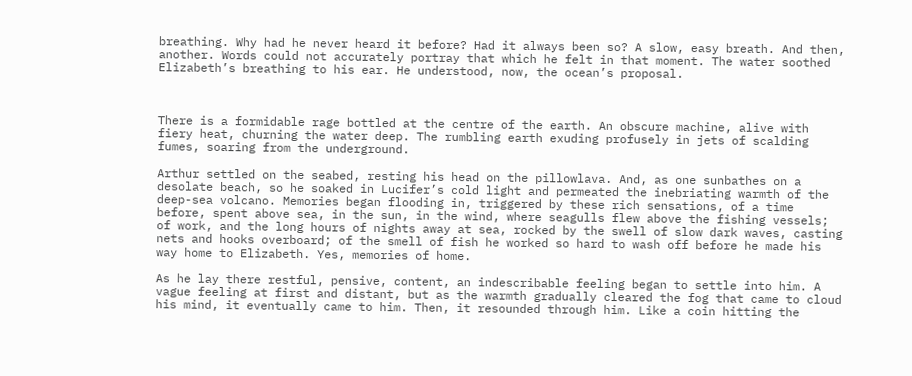breathing. Why had he never heard it before? Had it always been so? A slow, easy breath. And then, another. Words could not accurately portray that which he felt in that moment. The water soothed Elizabeth’s breathing to his ear. He understood, now, the ocean’s proposal.



There is a formidable rage bottled at the centre of the earth. An obscure machine, alive with fiery heat, churning the water deep. The rumbling earth exuding profusely in jets of scalding fumes, soaring from the underground.

Arthur settled on the seabed, resting his head on the pillowlava. And, as one sunbathes on a desolate beach, so he soaked in Lucifer’s cold light and permeated the inebriating warmth of the deep-sea volcano. Memories began flooding in, triggered by these rich sensations, of a time before, spent above sea, in the sun, in the wind, where seagulls flew above the fishing vessels; of work, and the long hours of nights away at sea, rocked by the swell of slow dark waves, casting nets and hooks overboard; of the smell of fish he worked so hard to wash off before he made his way home to Elizabeth. Yes, memories of home.

As he lay there restful, pensive, content, an indescribable feeling began to settle into him. A vague feeling at first and distant, but as the warmth gradually cleared the fog that came to cloud his mind, it eventually came to him. Then, it resounded through him. Like a coin hitting the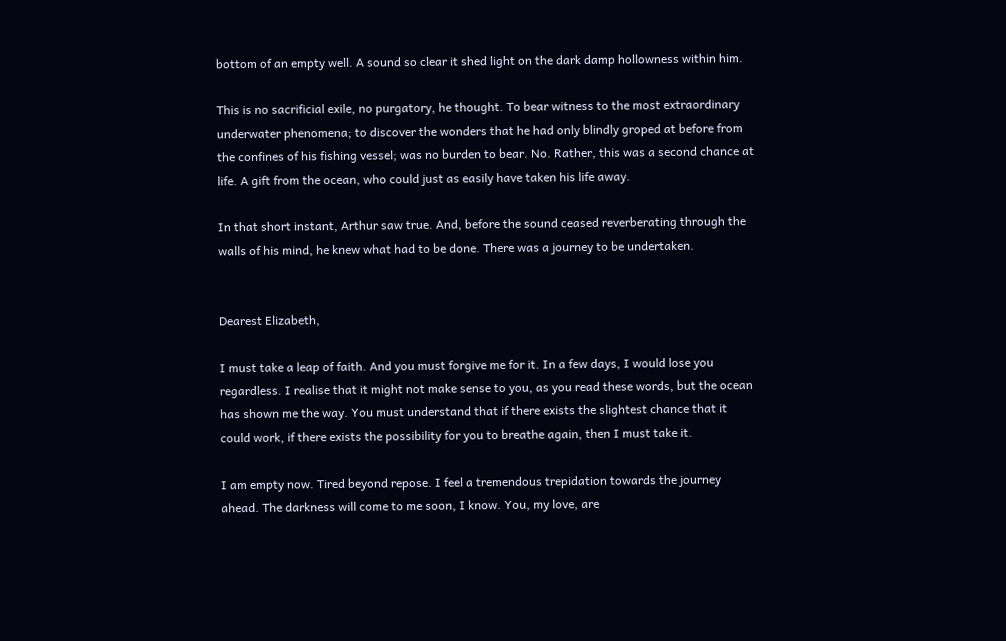bottom of an empty well. A sound so clear it shed light on the dark damp hollowness within him.

This is no sacrificial exile, no purgatory, he thought. To bear witness to the most extraordinary underwater phenomena; to discover the wonders that he had only blindly groped at before from the confines of his fishing vessel; was no burden to bear. No. Rather, this was a second chance at life. A gift from the ocean, who could just as easily have taken his life away.

In that short instant, Arthur saw true. And, before the sound ceased reverberating through the walls of his mind, he knew what had to be done. There was a journey to be undertaken.


Dearest Elizabeth,

I must take a leap of faith. And you must forgive me for it. In a few days, I would lose you regardless. I realise that it might not make sense to you, as you read these words, but the ocean has shown me the way. You must understand that if there exists the slightest chance that it could work, if there exists the possibility for you to breathe again, then I must take it.

I am empty now. Tired beyond repose. I feel a tremendous trepidation towards the journey ahead. The darkness will come to me soon, I know. You, my love, are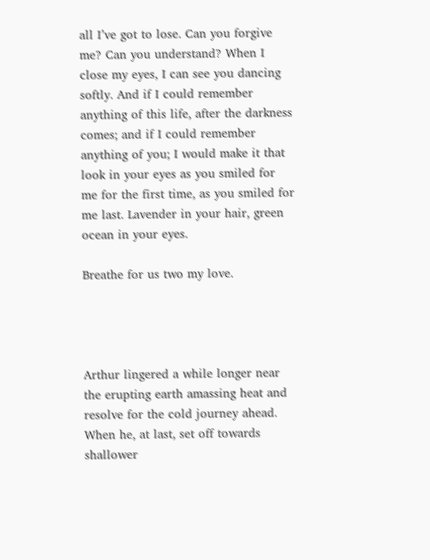all I’ve got to lose. Can you forgive me? Can you understand? When I close my eyes, I can see you dancing softly. And if I could remember anything of this life, after the darkness comes; and if I could remember anything of you; I would make it that look in your eyes as you smiled for me for the first time, as you smiled for me last. Lavender in your hair, green ocean in your eyes.

Breathe for us two my love.




Arthur lingered a while longer near the erupting earth amassing heat and resolve for the cold journey ahead. When he, at last, set off towards shallower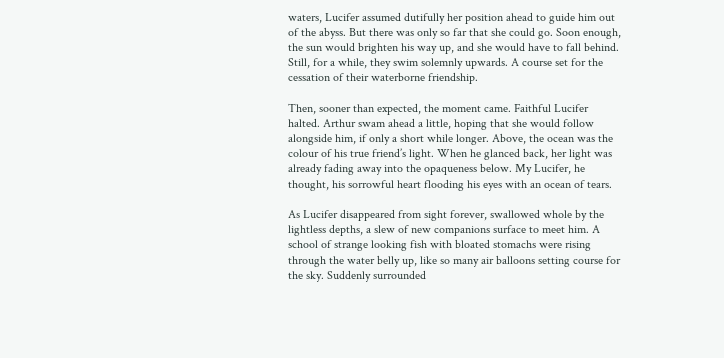waters, Lucifer assumed dutifully her position ahead to guide him out of the abyss. But there was only so far that she could go. Soon enough, the sun would brighten his way up, and she would have to fall behind. Still, for a while, they swim solemnly upwards. A course set for the cessation of their waterborne friendship.

Then, sooner than expected, the moment came. Faithful Lucifer halted. Arthur swam ahead a little, hoping that she would follow alongside him, if only a short while longer. Above, the ocean was the colour of his true friend’s light. When he glanced back, her light was already fading away into the opaqueness below. My Lucifer, he thought, his sorrowful heart flooding his eyes with an ocean of tears.

As Lucifer disappeared from sight forever, swallowed whole by the lightless depths, a slew of new companions surface to meet him. A school of strange looking fish with bloated stomachs were rising through the water belly up, like so many air balloons setting course for the sky. Suddenly surrounded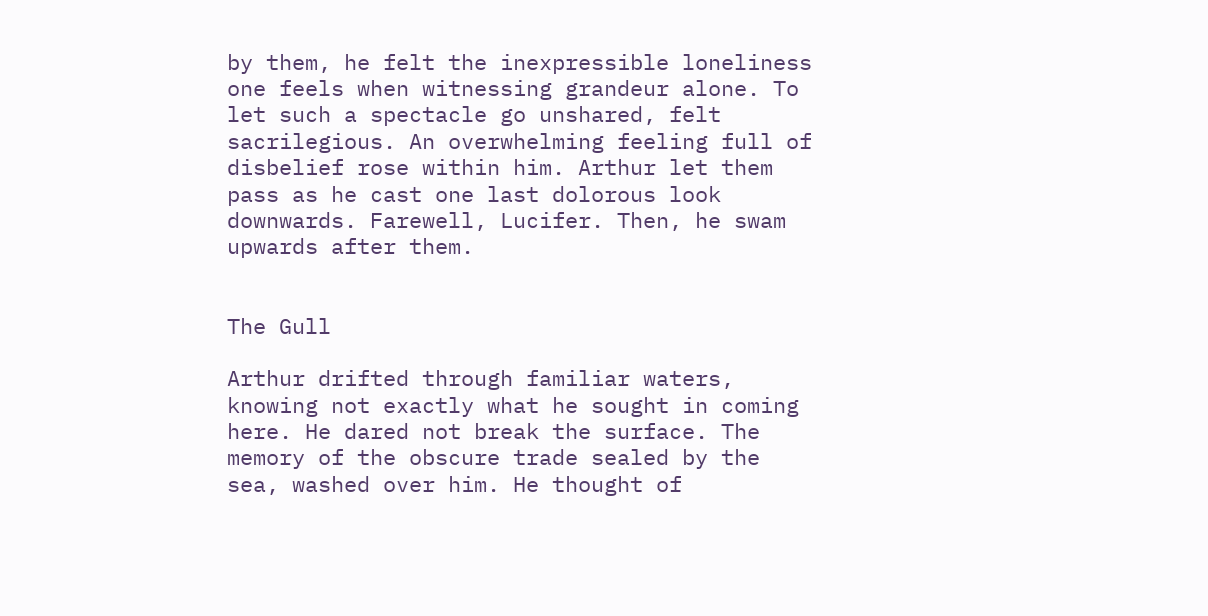by them, he felt the inexpressible loneliness one feels when witnessing grandeur alone. To let such a spectacle go unshared, felt sacrilegious. An overwhelming feeling full of disbelief rose within him. Arthur let them pass as he cast one last dolorous look downwards. Farewell, Lucifer. Then, he swam upwards after them.


The Gull

Arthur drifted through familiar waters, knowing not exactly what he sought in coming here. He dared not break the surface. The memory of the obscure trade sealed by the sea, washed over him. He thought of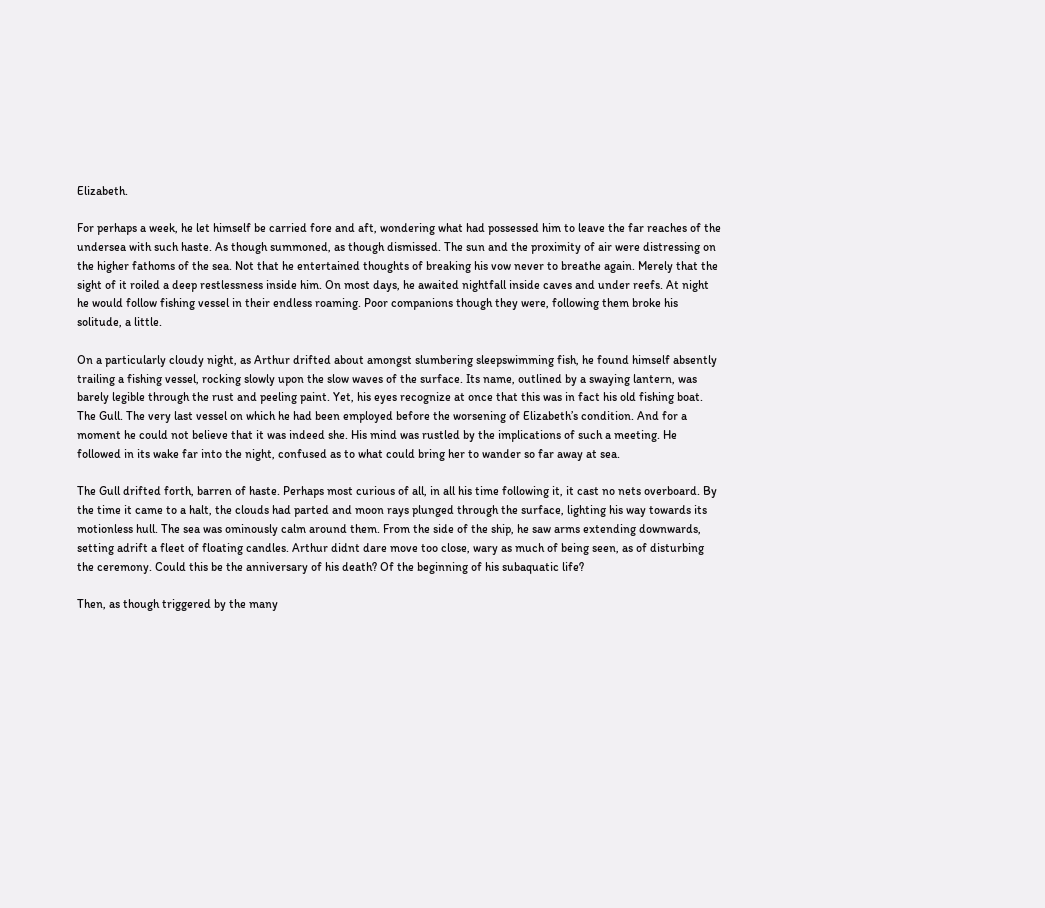Elizabeth.

For perhaps a week, he let himself be carried fore and aft, wondering what had possessed him to leave the far reaches of the undersea with such haste. As though summoned, as though dismissed. The sun and the proximity of air were distressing on the higher fathoms of the sea. Not that he entertained thoughts of breaking his vow never to breathe again. Merely that the sight of it roiled a deep restlessness inside him. On most days, he awaited nightfall inside caves and under reefs. At night he would follow fishing vessel in their endless roaming. Poor companions though they were, following them broke his solitude, a little.

On a particularly cloudy night, as Arthur drifted about amongst slumbering sleepswimming fish, he found himself absently trailing a fishing vessel, rocking slowly upon the slow waves of the surface. Its name, outlined by a swaying lantern, was barely legible through the rust and peeling paint. Yet, his eyes recognize at once that this was in fact his old fishing boat. The Gull. The very last vessel on which he had been employed before the worsening of Elizabeth’s condition. And for a moment he could not believe that it was indeed she. His mind was rustled by the implications of such a meeting. He followed in its wake far into the night, confused as to what could bring her to wander so far away at sea.

The Gull drifted forth, barren of haste. Perhaps most curious of all, in all his time following it, it cast no nets overboard. By the time it came to a halt, the clouds had parted and moon rays plunged through the surface, lighting his way towards its motionless hull. The sea was ominously calm around them. From the side of the ship, he saw arms extending downwards, setting adrift a fleet of floating candles. Arthur didnt dare move too close, wary as much of being seen, as of disturbing the ceremony. Could this be the anniversary of his death? Of the beginning of his subaquatic life?

Then, as though triggered by the many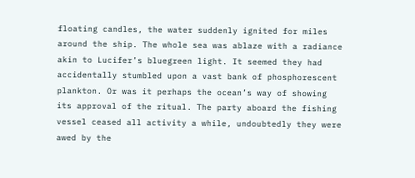floating candles, the water suddenly ignited for miles around the ship. The whole sea was ablaze with a radiance akin to Lucifer’s bluegreen light. It seemed they had accidentally stumbled upon a vast bank of phosphorescent plankton. Or was it perhaps the ocean’s way of showing its approval of the ritual. The party aboard the fishing vessel ceased all activity a while, undoubtedly they were awed by the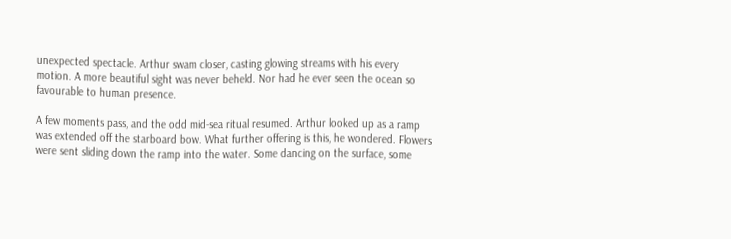unexpected spectacle. Arthur swam closer, casting glowing streams with his every motion. A more beautiful sight was never beheld. Nor had he ever seen the ocean so favourable to human presence.

A few moments pass, and the odd mid-sea ritual resumed. Arthur looked up as a ramp was extended off the starboard bow. What further offering is this, he wondered. Flowers were sent sliding down the ramp into the water. Some dancing on the surface, some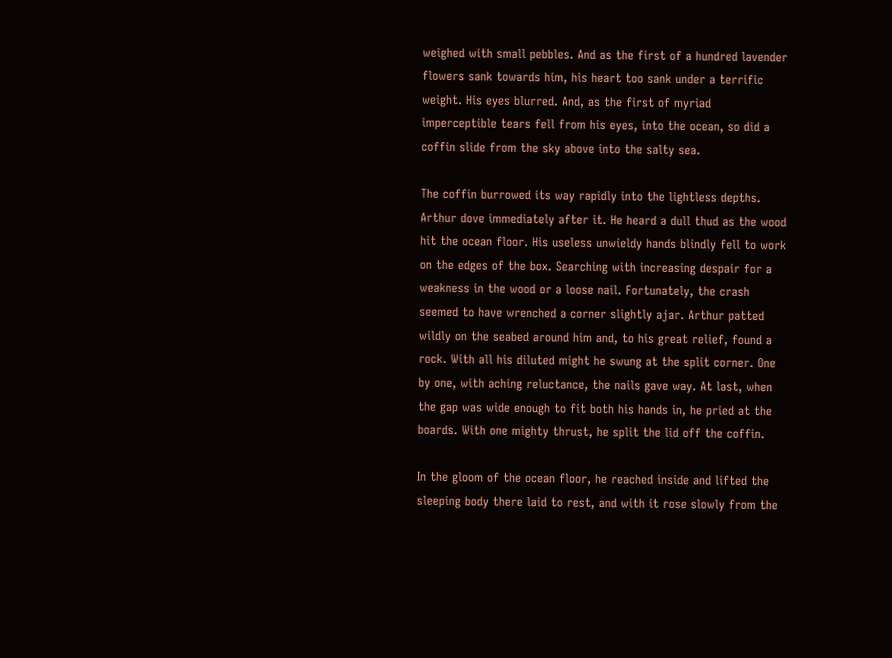weighed with small pebbles. And as the first of a hundred lavender flowers sank towards him, his heart too sank under a terrific weight. His eyes blurred. And, as the first of myriad imperceptible tears fell from his eyes, into the ocean, so did a coffin slide from the sky above into the salty sea.

The coffin burrowed its way rapidly into the lightless depths. Arthur dove immediately after it. He heard a dull thud as the wood hit the ocean floor. His useless unwieldy hands blindly fell to work on the edges of the box. Searching with increasing despair for a weakness in the wood or a loose nail. Fortunately, the crash seemed to have wrenched a corner slightly ajar. Arthur patted wildly on the seabed around him and, to his great relief, found a rock. With all his diluted might he swung at the split corner. One by one, with aching reluctance, the nails gave way. At last, when the gap was wide enough to fit both his hands in, he pried at the boards. With one mighty thrust, he split the lid off the coffin.

In the gloom of the ocean floor, he reached inside and lifted the sleeping body there laid to rest, and with it rose slowly from the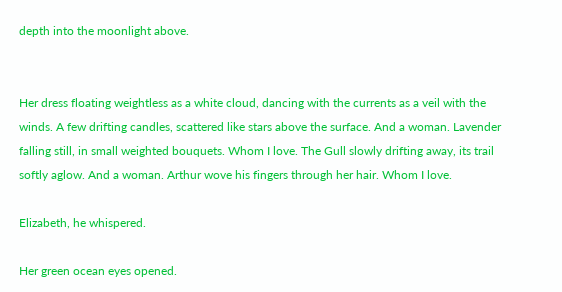depth into the moonlight above.


Her dress floating weightless as a white cloud, dancing with the currents as a veil with the winds. A few drifting candles, scattered like stars above the surface. And a woman. Lavender falling still, in small weighted bouquets. Whom I love. The Gull slowly drifting away, its trail softly aglow. And a woman. Arthur wove his fingers through her hair. Whom I love.

Elizabeth, he whispered.

Her green ocean eyes opened.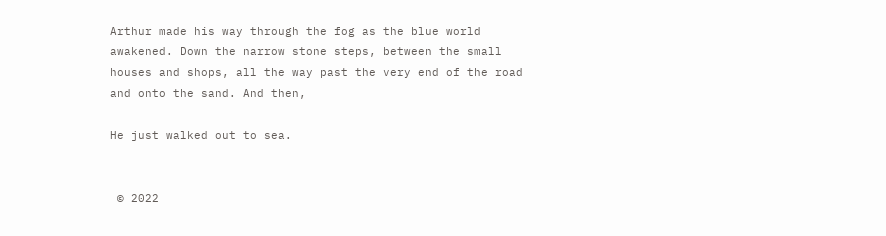Arthur made his way through the fog as the blue world awakened. Down the narrow stone steps, between the small houses and shops, all the way past the very end of the road and onto the sand. And then,

He just walked out to sea.


 © 2022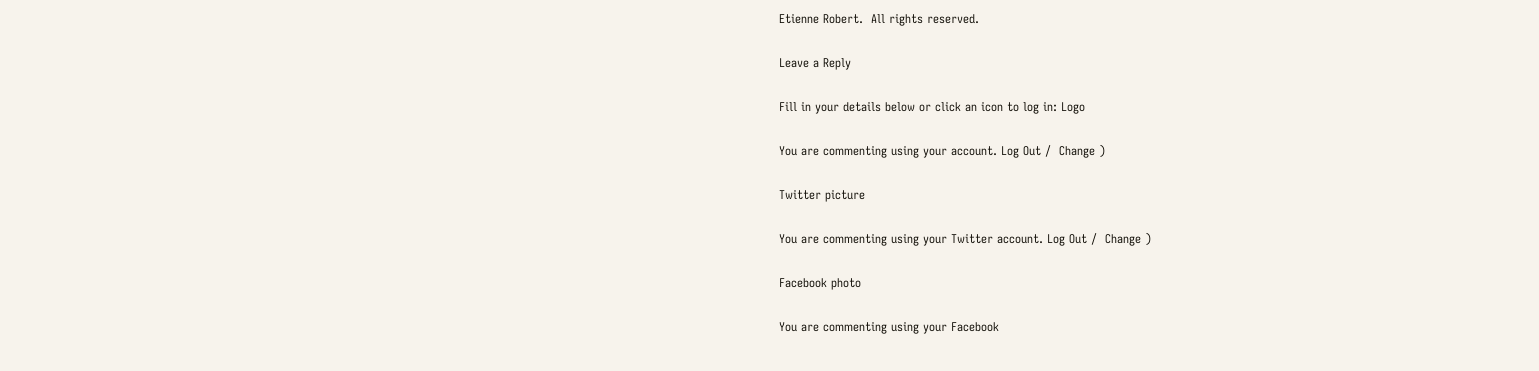Etienne Robert.  All rights reserved.

Leave a Reply

Fill in your details below or click an icon to log in: Logo

You are commenting using your account. Log Out /  Change )

Twitter picture

You are commenting using your Twitter account. Log Out /  Change )

Facebook photo

You are commenting using your Facebook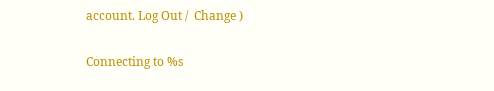account. Log Out /  Change )

Connecting to %s